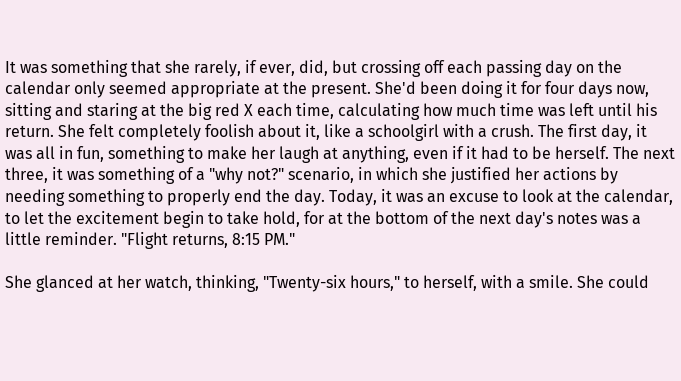It was something that she rarely, if ever, did, but crossing off each passing day on the calendar only seemed appropriate at the present. She'd been doing it for four days now, sitting and staring at the big red X each time, calculating how much time was left until his return. She felt completely foolish about it, like a schoolgirl with a crush. The first day, it was all in fun, something to make her laugh at anything, even if it had to be herself. The next three, it was something of a "why not?" scenario, in which she justified her actions by needing something to properly end the day. Today, it was an excuse to look at the calendar, to let the excitement begin to take hold, for at the bottom of the next day's notes was a little reminder. "Flight returns, 8:15 PM."

She glanced at her watch, thinking, "Twenty-six hours," to herself, with a smile. She could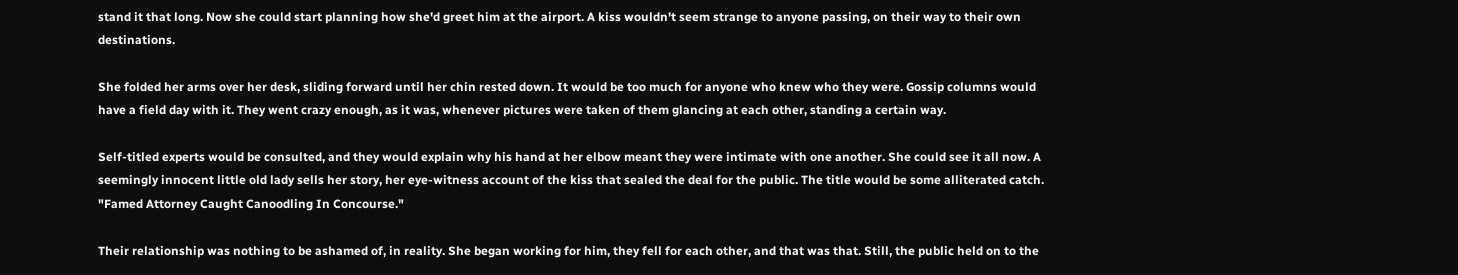stand it that long. Now she could start planning how she'd greet him at the airport. A kiss wouldn't seem strange to anyone passing, on their way to their own destinations.

She folded her arms over her desk, sliding forward until her chin rested down. It would be too much for anyone who knew who they were. Gossip columns would have a field day with it. They went crazy enough, as it was, whenever pictures were taken of them glancing at each other, standing a certain way.

Self-titled experts would be consulted, and they would explain why his hand at her elbow meant they were intimate with one another. She could see it all now. A seemingly innocent little old lady sells her story, her eye-witness account of the kiss that sealed the deal for the public. The title would be some alliterated catch. "Famed Attorney Caught Canoodling In Concourse."

Their relationship was nothing to be ashamed of, in reality. She began working for him, they fell for each other, and that was that. Still, the public held on to the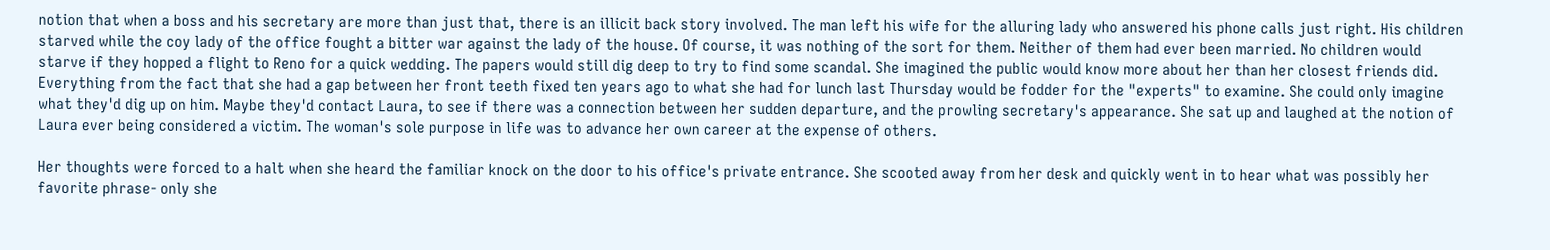notion that when a boss and his secretary are more than just that, there is an illicit back story involved. The man left his wife for the alluring lady who answered his phone calls just right. His children starved while the coy lady of the office fought a bitter war against the lady of the house. Of course, it was nothing of the sort for them. Neither of them had ever been married. No children would starve if they hopped a flight to Reno for a quick wedding. The papers would still dig deep to try to find some scandal. She imagined the public would know more about her than her closest friends did. Everything from the fact that she had a gap between her front teeth fixed ten years ago to what she had for lunch last Thursday would be fodder for the "experts" to examine. She could only imagine what they'd dig up on him. Maybe they'd contact Laura, to see if there was a connection between her sudden departure, and the prowling secretary's appearance. She sat up and laughed at the notion of Laura ever being considered a victim. The woman's sole purpose in life was to advance her own career at the expense of others.

Her thoughts were forced to a halt when she heard the familiar knock on the door to his office's private entrance. She scooted away from her desk and quickly went in to hear what was possibly her favorite phrase- only she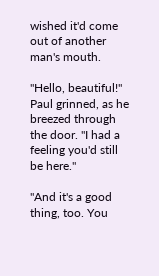wished it'd come out of another man's mouth.

"Hello, beautiful!" Paul grinned, as he breezed through the door. "I had a feeling you'd still be here."

"And it's a good thing, too. You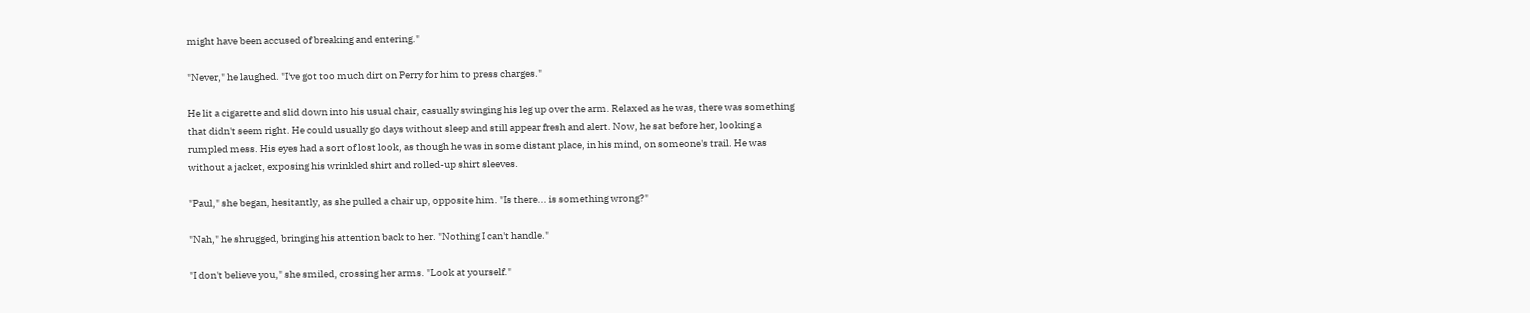might have been accused of breaking and entering."

"Never," he laughed. "I've got too much dirt on Perry for him to press charges."

He lit a cigarette and slid down into his usual chair, casually swinging his leg up over the arm. Relaxed as he was, there was something that didn't seem right. He could usually go days without sleep and still appear fresh and alert. Now, he sat before her, looking a rumpled mess. His eyes had a sort of lost look, as though he was in some distant place, in his mind, on someone's trail. He was without a jacket, exposing his wrinkled shirt and rolled-up shirt sleeves.

"Paul," she began, hesitantly, as she pulled a chair up, opposite him. "Is there... is something wrong?"

"Nah," he shrugged, bringing his attention back to her. "Nothing I can't handle."

"I don't believe you," she smiled, crossing her arms. "Look at yourself."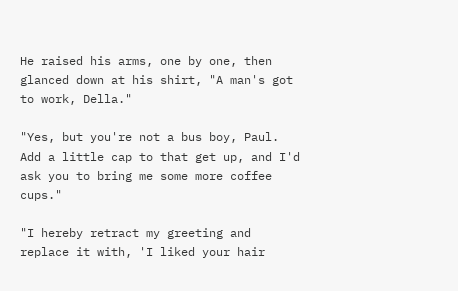He raised his arms, one by one, then glanced down at his shirt, "A man's got to work, Della."

"Yes, but you're not a bus boy, Paul. Add a little cap to that get up, and I'd ask you to bring me some more coffee cups."

"I hereby retract my greeting and replace it with, 'I liked your hair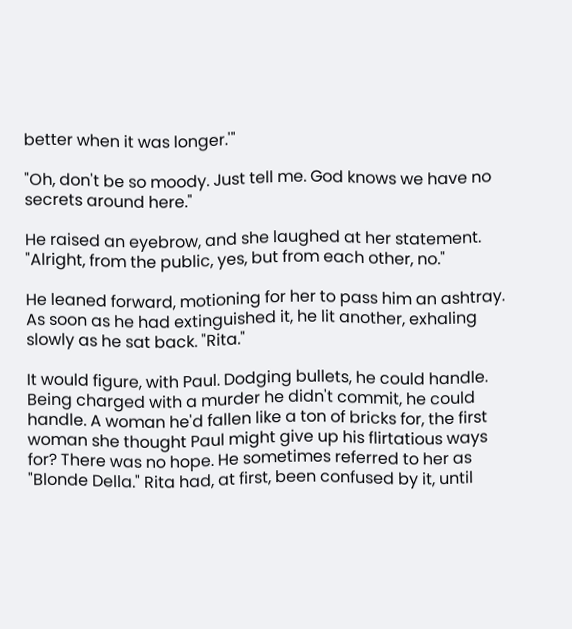better when it was longer.'"

"Oh, don't be so moody. Just tell me. God knows we have no secrets around here."

He raised an eyebrow, and she laughed at her statement. "Alright, from the public, yes, but from each other, no."

He leaned forward, motioning for her to pass him an ashtray. As soon as he had extinguished it, he lit another, exhaling slowly as he sat back. "Rita."

It would figure, with Paul. Dodging bullets, he could handle. Being charged with a murder he didn't commit, he could handle. A woman he'd fallen like a ton of bricks for, the first woman she thought Paul might give up his flirtatious ways for? There was no hope. He sometimes referred to her as "Blonde Della." Rita had, at first, been confused by it, until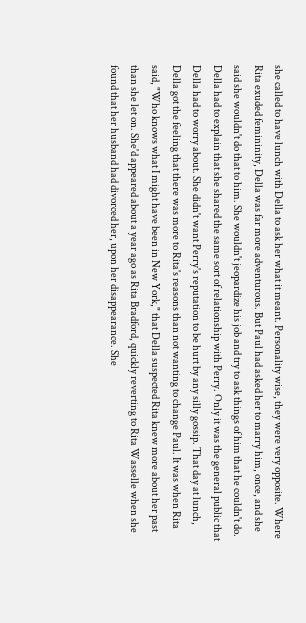she called to have lunch with Della to ask her what it meant. Personality wise, they were very opposite. Where Rita exuded femininity, Della was far more adventurous. But Paul had asked her to marry him, once, and she said she wouldn't do that to him. She wouldn't jeopardize his job and try to ask things of him that he couldn't do. Della had to explain that she shared the same sort of relationship with Perry. Only it was the general public that Della had to worry about. She didn't want Perry's reputation to be hurt by any silly gossip. That day at lunch, Della got the feeling that there was more to Rita's reasons than not wanting to change Paul. It was when Rita said, "Who knows what I might have been in New York," that Della suspected Rita knew more about her past than she let on. She'd appeared about a year ago as Rita Bradford, quickly reverting to Rita Wasselle when she found that her husband had divorced her, upon her disappearance. She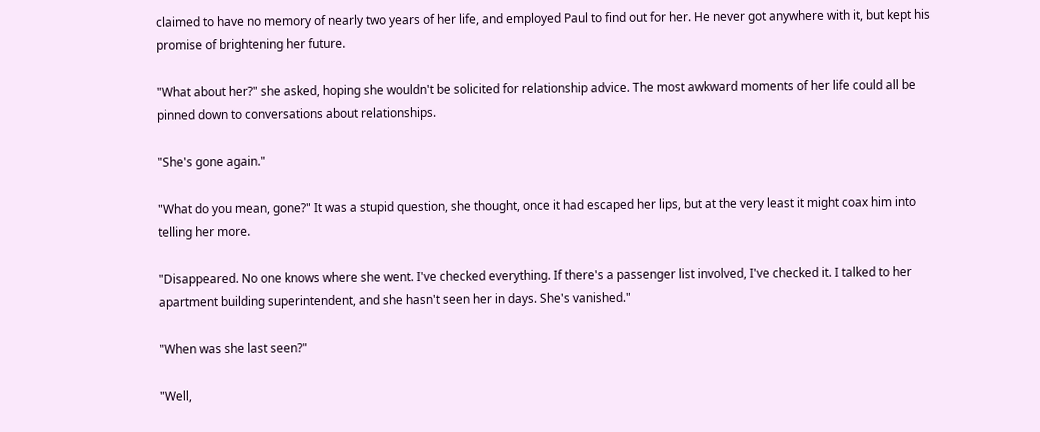claimed to have no memory of nearly two years of her life, and employed Paul to find out for her. He never got anywhere with it, but kept his promise of brightening her future.

"What about her?" she asked, hoping she wouldn't be solicited for relationship advice. The most awkward moments of her life could all be pinned down to conversations about relationships.

"She's gone again."

"What do you mean, gone?" It was a stupid question, she thought, once it had escaped her lips, but at the very least it might coax him into telling her more.

"Disappeared. No one knows where she went. I've checked everything. If there's a passenger list involved, I've checked it. I talked to her apartment building superintendent, and she hasn't seen her in days. She's vanished."

"When was she last seen?"

"Well,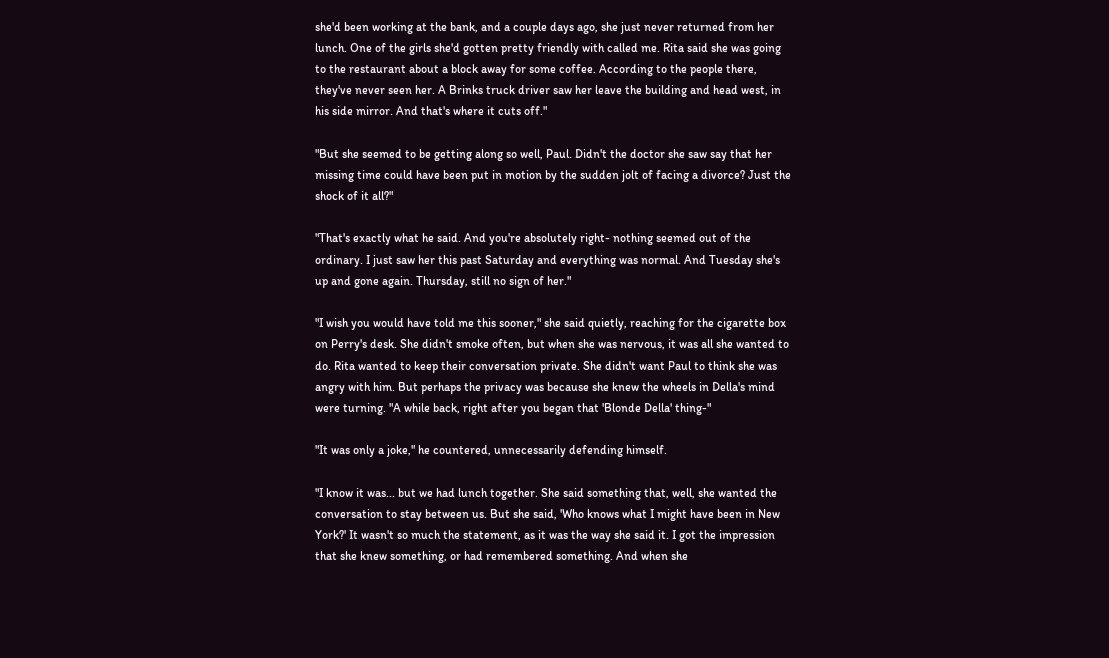she'd been working at the bank, and a couple days ago, she just never returned from her lunch. One of the girls she'd gotten pretty friendly with called me. Rita said she was going to the restaurant about a block away for some coffee. According to the people there, they've never seen her. A Brinks truck driver saw her leave the building and head west, in his side mirror. And that's where it cuts off."

"But she seemed to be getting along so well, Paul. Didn't the doctor she saw say that her missing time could have been put in motion by the sudden jolt of facing a divorce? Just the shock of it all?"

"That's exactly what he said. And you're absolutely right- nothing seemed out of the ordinary. I just saw her this past Saturday and everything was normal. And Tuesday she's up and gone again. Thursday, still no sign of her."

"I wish you would have told me this sooner," she said quietly, reaching for the cigarette box on Perry's desk. She didn't smoke often, but when she was nervous, it was all she wanted to do. Rita wanted to keep their conversation private. She didn't want Paul to think she was angry with him. But perhaps the privacy was because she knew the wheels in Della's mind were turning. "A while back, right after you began that 'Blonde Della' thing-"

"It was only a joke," he countered, unnecessarily defending himself.

"I know it was... but we had lunch together. She said something that, well, she wanted the conversation to stay between us. But she said, 'Who knows what I might have been in New York?' It wasn't so much the statement, as it was the way she said it. I got the impression that she knew something, or had remembered something. And when she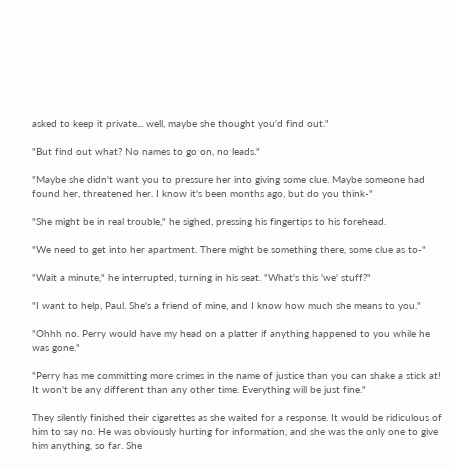asked to keep it private... well, maybe she thought you'd find out."

"But find out what? No names to go on, no leads."

"Maybe she didn't want you to pressure her into giving some clue. Maybe someone had found her, threatened her. I know it's been months ago, but do you think-"

"She might be in real trouble," he sighed, pressing his fingertips to his forehead.

"We need to get into her apartment. There might be something there, some clue as to-"

"Wait a minute," he interrupted, turning in his seat. "What's this 'we' stuff?"

"I want to help, Paul. She's a friend of mine, and I know how much she means to you."

"Ohhh no. Perry would have my head on a platter if anything happened to you while he was gone."

"Perry has me committing more crimes in the name of justice than you can shake a stick at! It won't be any different than any other time. Everything will be just fine."

They silently finished their cigarettes as she waited for a response. It would be ridiculous of him to say no. He was obviously hurting for information, and she was the only one to give him anything, so far. She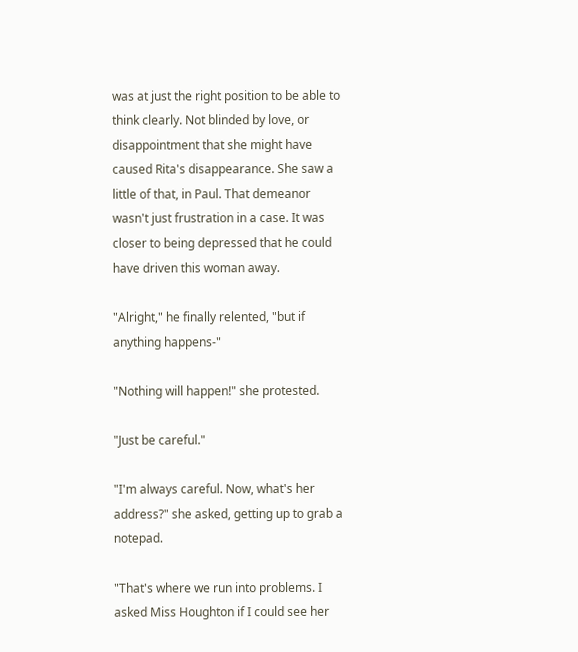was at just the right position to be able to think clearly. Not blinded by love, or disappointment that she might have caused Rita's disappearance. She saw a little of that, in Paul. That demeanor wasn't just frustration in a case. It was closer to being depressed that he could have driven this woman away.

"Alright," he finally relented, "but if anything happens-"

"Nothing will happen!" she protested.

"Just be careful."

"I'm always careful. Now, what's her address?" she asked, getting up to grab a notepad.

"That's where we run into problems. I asked Miss Houghton if I could see her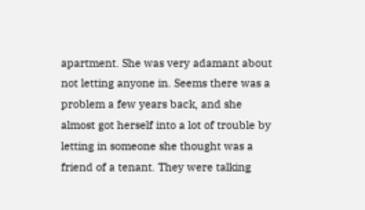apartment. She was very adamant about not letting anyone in. Seems there was a problem a few years back, and she almost got herself into a lot of trouble by letting in someone she thought was a friend of a tenant. They were talking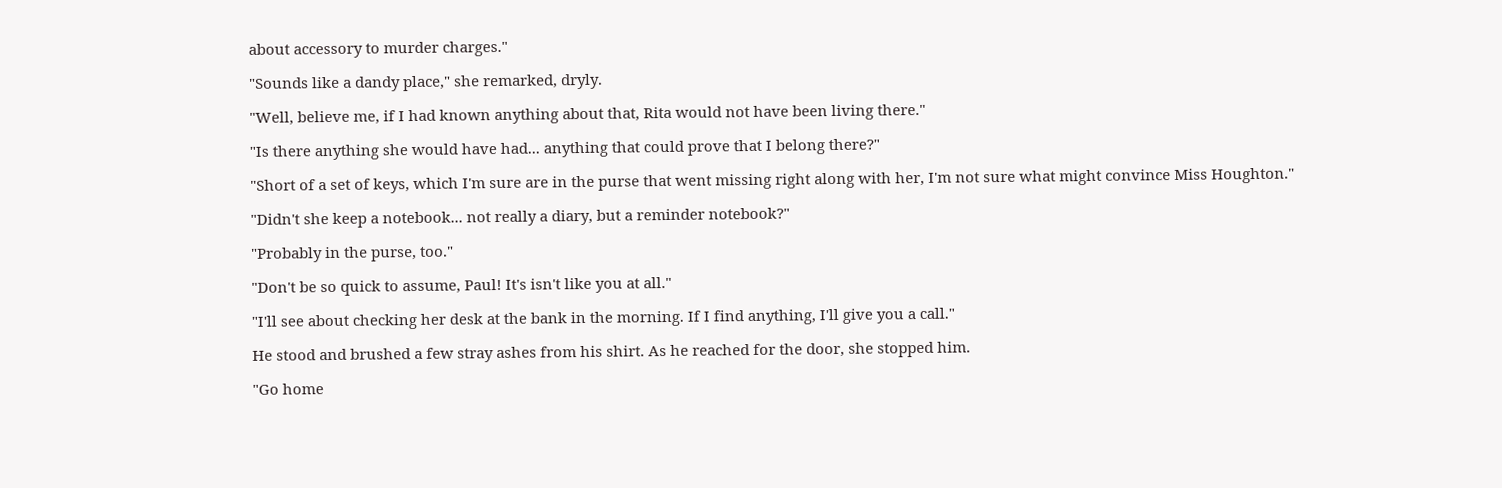about accessory to murder charges."

"Sounds like a dandy place," she remarked, dryly.

"Well, believe me, if I had known anything about that, Rita would not have been living there."

"Is there anything she would have had... anything that could prove that I belong there?"

"Short of a set of keys, which I'm sure are in the purse that went missing right along with her, I'm not sure what might convince Miss Houghton."

"Didn't she keep a notebook... not really a diary, but a reminder notebook?"

"Probably in the purse, too."

"Don't be so quick to assume, Paul! It's isn't like you at all."

"I'll see about checking her desk at the bank in the morning. If I find anything, I'll give you a call."

He stood and brushed a few stray ashes from his shirt. As he reached for the door, she stopped him.

"Go home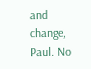and change, Paul. No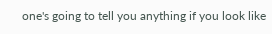one's going to tell you anything if you look like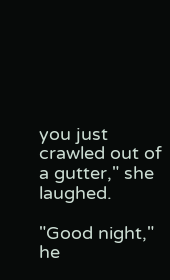you just crawled out of a gutter," she laughed.

"Good night," he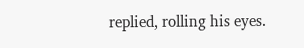replied, rolling his eyes.